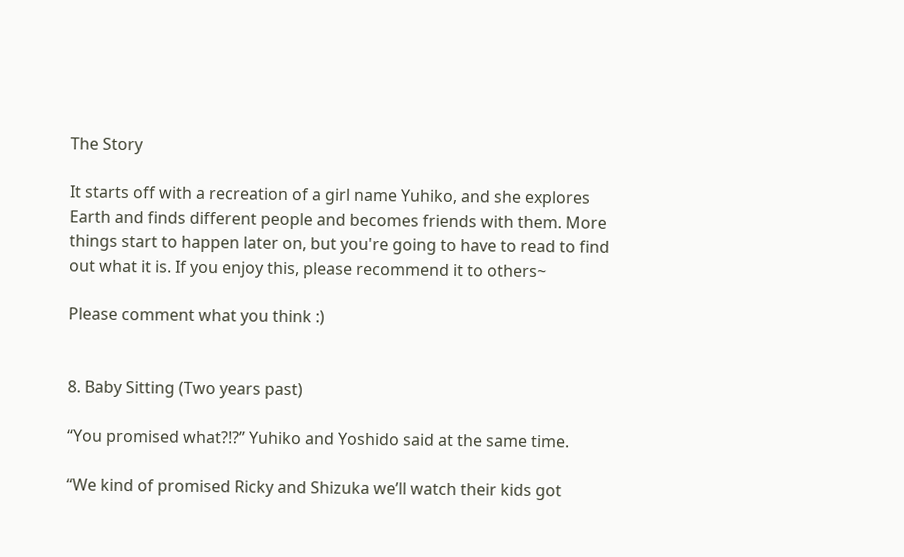The Story

It starts off with a recreation of a girl name Yuhiko, and she explores Earth and finds different people and becomes friends with them. More things start to happen later on, but you're going to have to read to find out what it is. If you enjoy this, please recommend it to others~

Please comment what you think :)


8. Baby Sitting (Two years past)

“You promised what?!?” Yuhiko and Yoshido said at the same time.

“We kind of promised Ricky and Shizuka we’ll watch their kids got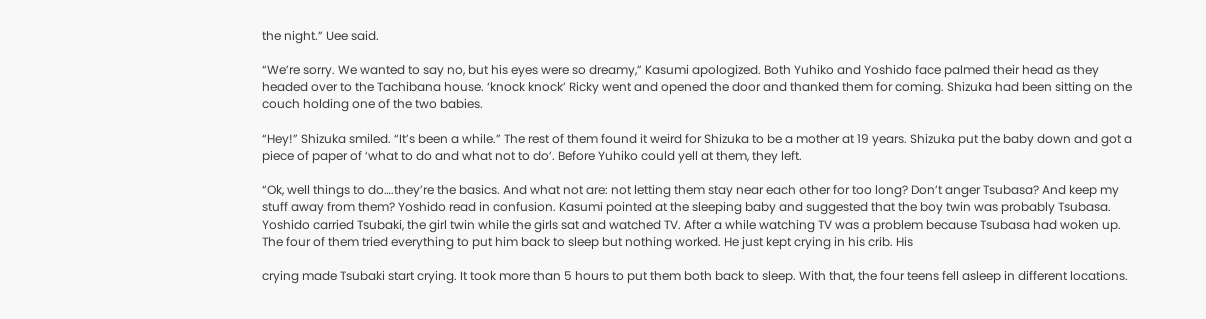the night.” Uee said.

“We’re sorry. We wanted to say no, but his eyes were so dreamy,” Kasumi apologized. Both Yuhiko and Yoshido face palmed their head as they headed over to the Tachibana house. ‘knock knock’ Ricky went and opened the door and thanked them for coming. Shizuka had been sitting on the couch holding one of the two babies.

“Hey!” Shizuka smiled. “It’s been a while.” The rest of them found it weird for Shizuka to be a mother at 19 years. Shizuka put the baby down and got a piece of paper of ‘what to do and what not to do’. Before Yuhiko could yell at them, they left.

“Ok, well things to do….they’re the basics. And what not are: not letting them stay near each other for too long? Don’t anger Tsubasa? And keep my stuff away from them? Yoshido read in confusion. Kasumi pointed at the sleeping baby and suggested that the boy twin was probably Tsubasa. Yoshido carried Tsubaki, the girl twin while the girls sat and watched TV. After a while watching TV was a problem because Tsubasa had woken up. The four of them tried everything to put him back to sleep but nothing worked. He just kept crying in his crib. His

crying made Tsubaki start crying. It took more than 5 hours to put them both back to sleep. With that, the four teens fell asleep in different locations.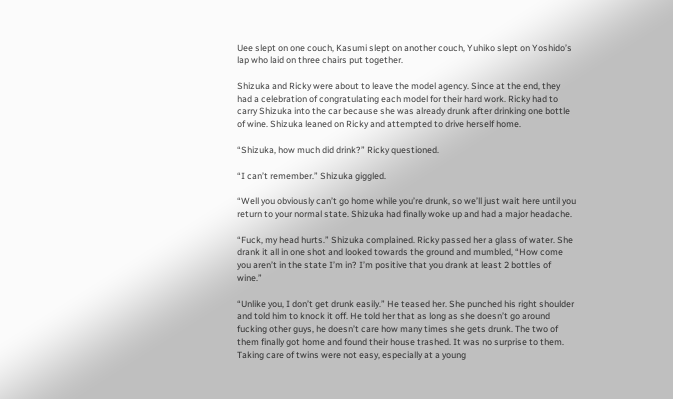Uee slept on one couch, Kasumi slept on another couch, Yuhiko slept on Yoshido’s lap who laid on three chairs put together.

Shizuka and Ricky were about to leave the model agency. Since at the end, they had a celebration of congratulating each model for their hard work. Ricky had to carry Shizuka into the car because she was already drunk after drinking one bottle of wine. Shizuka leaned on Ricky and attempted to drive herself home.

“Shizuka, how much did drink?” Ricky questioned.

“I can’t remember.” Shizuka giggled.

“Well you obviously can’t go home while you’re drunk, so we’ll just wait here until you return to your normal state. Shizuka had finally woke up and had a major headache.

“Fuck, my head hurts.” Shizuka complained. Ricky passed her a glass of water. She drank it all in one shot and looked towards the ground and mumbled, “How come you aren’t in the state I’m in? I’m positive that you drank at least 2 bottles of wine.”

“Unlike you, I don’t get drunk easily.” He teased her. She punched his right shoulder and told him to knock it off. He told her that as long as she doesn’t go around fucking other guys, he doesn’t care how many times she gets drunk. The two of them finally got home and found their house trashed. It was no surprise to them. Taking care of twins were not easy, especially at a young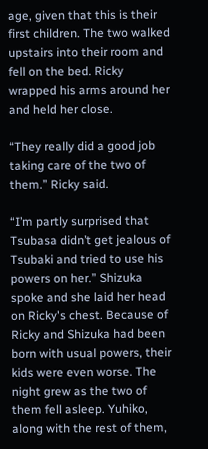age, given that this is their first children. The two walked upstairs into their room and fell on the bed. Ricky wrapped his arms around her and held her close.

“They really did a good job taking care of the two of them.” Ricky said.

“I’m partly surprised that Tsubasa didn’t get jealous of Tsubaki and tried to use his powers on her.” Shizuka spoke and she laid her head on Ricky's chest. Because of Ricky and Shizuka had been born with usual powers, their kids were even worse. The night grew as the two of them fell asleep. Yuhiko, along with the rest of them,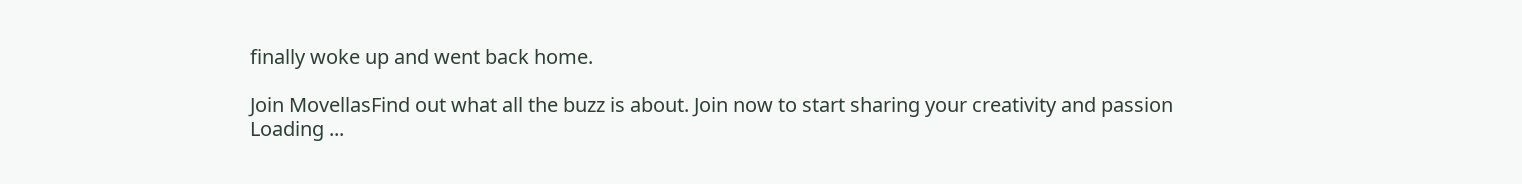finally woke up and went back home.

Join MovellasFind out what all the buzz is about. Join now to start sharing your creativity and passion
Loading ...